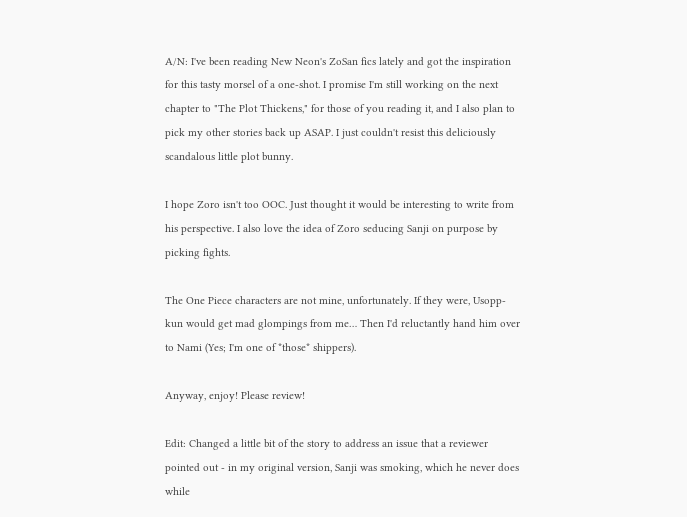A/N: I've been reading New Neon's ZoSan fics lately and got the inspiration for this tasty morsel of a one-shot. I promise I'm still working on the next chapter to "The Plot Thickens," for those of you reading it, and I also plan to pick my other stories back up ASAP. I just couldn't resist this deliciously scandalous little plot bunny.

I hope Zoro isn't too OOC. Just thought it would be interesting to write from his perspective. I also love the idea of Zoro seducing Sanji on purpose by picking fights.

The One Piece characters are not mine, unfortunately. If they were, Usopp-kun would get mad glompings from me… Then I'd reluctantly hand him over to Nami (Yes; I'm one of *those* shippers).

Anyway, enjoy! Please review!

Edit: Changed a little bit of the story to address an issue that a reviewer pointed out - in my original version, Sanji was smoking, which he never does while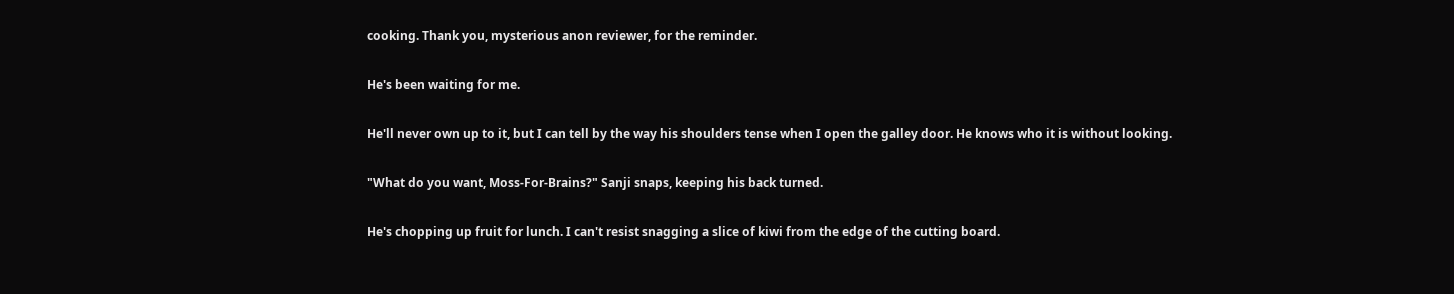cooking. Thank you, mysterious anon reviewer, for the reminder.

He's been waiting for me.

He'll never own up to it, but I can tell by the way his shoulders tense when I open the galley door. He knows who it is without looking.

"What do you want, Moss-For-Brains?" Sanji snaps, keeping his back turned.

He's chopping up fruit for lunch. I can't resist snagging a slice of kiwi from the edge of the cutting board.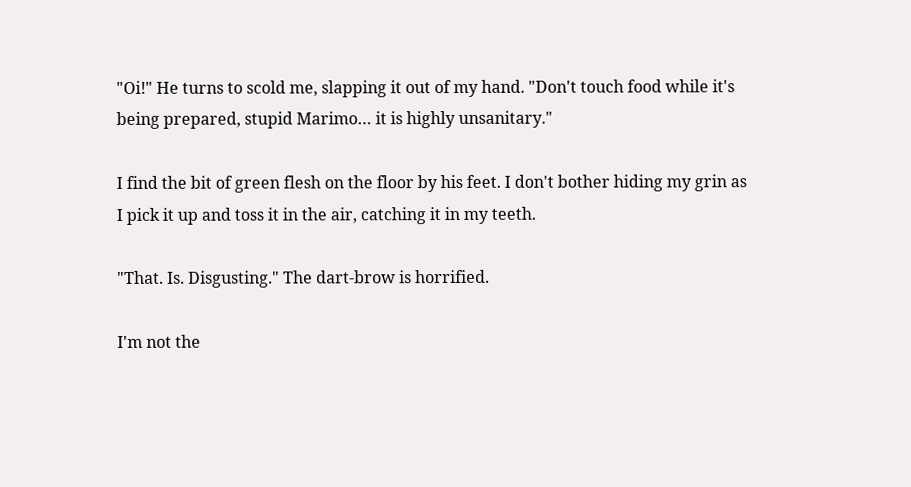"Oi!" He turns to scold me, slapping it out of my hand. "Don't touch food while it's being prepared, stupid Marimo… it is highly unsanitary."

I find the bit of green flesh on the floor by his feet. I don't bother hiding my grin as I pick it up and toss it in the air, catching it in my teeth.

"That. Is. Disgusting." The dart-brow is horrified.

I'm not the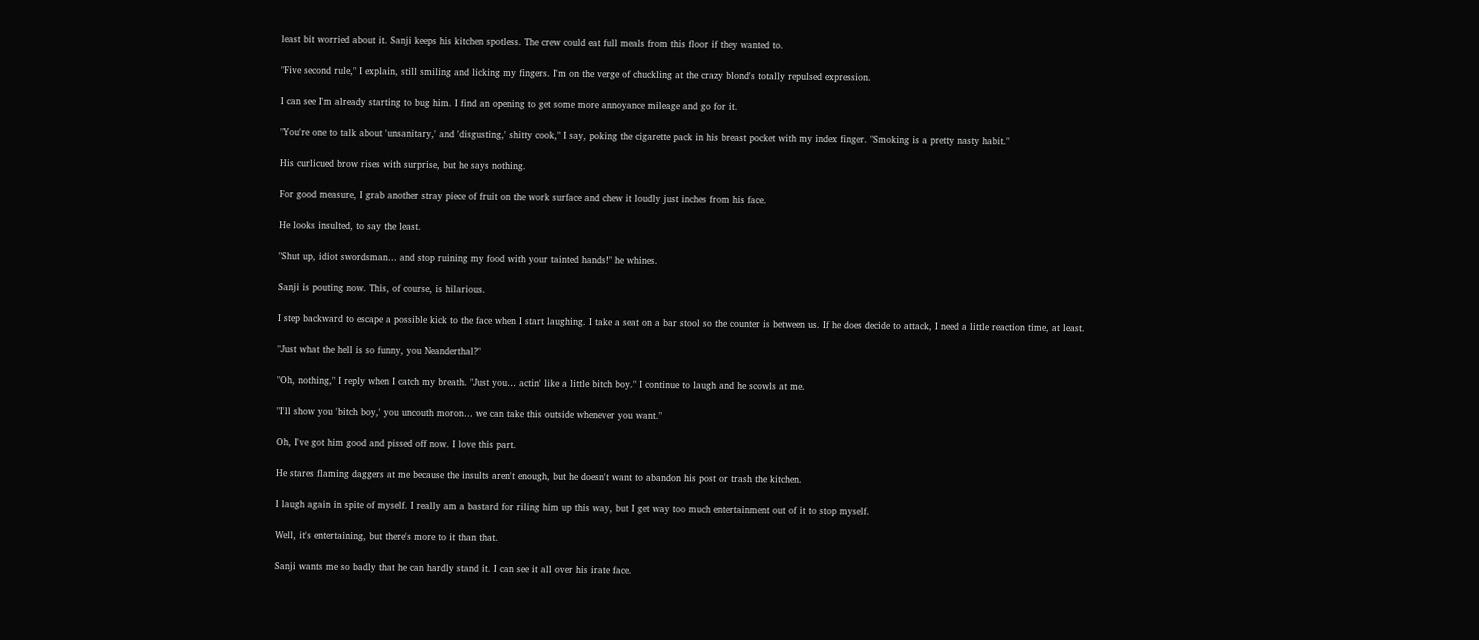least bit worried about it. Sanji keeps his kitchen spotless. The crew could eat full meals from this floor if they wanted to.

"Five second rule," I explain, still smiling and licking my fingers. I'm on the verge of chuckling at the crazy blond's totally repulsed expression.

I can see I'm already starting to bug him. I find an opening to get some more annoyance mileage and go for it.

"You're one to talk about 'unsanitary,' and 'disgusting,' shitty cook," I say, poking the cigarette pack in his breast pocket with my index finger. "Smoking is a pretty nasty habit."

His curlicued brow rises with surprise, but he says nothing.

For good measure, I grab another stray piece of fruit on the work surface and chew it loudly just inches from his face.

He looks insulted, to say the least.

"Shut up, idiot swordsman… and stop ruining my food with your tainted hands!" he whines.

Sanji is pouting now. This, of course, is hilarious.

I step backward to escape a possible kick to the face when I start laughing. I take a seat on a bar stool so the counter is between us. If he does decide to attack, I need a little reaction time, at least.

"Just what the hell is so funny, you Neanderthal?"

"Oh, nothing," I reply when I catch my breath. "Just you… actin' like a little bitch boy." I continue to laugh and he scowls at me.

"I'll show you 'bitch boy,' you uncouth moron… we can take this outside whenever you want."

Oh, I've got him good and pissed off now. I love this part.

He stares flaming daggers at me because the insults aren't enough, but he doesn't want to abandon his post or trash the kitchen.

I laugh again in spite of myself. I really am a bastard for riling him up this way, but I get way too much entertainment out of it to stop myself.

Well, it's entertaining, but there's more to it than that.

Sanji wants me so badly that he can hardly stand it. I can see it all over his irate face.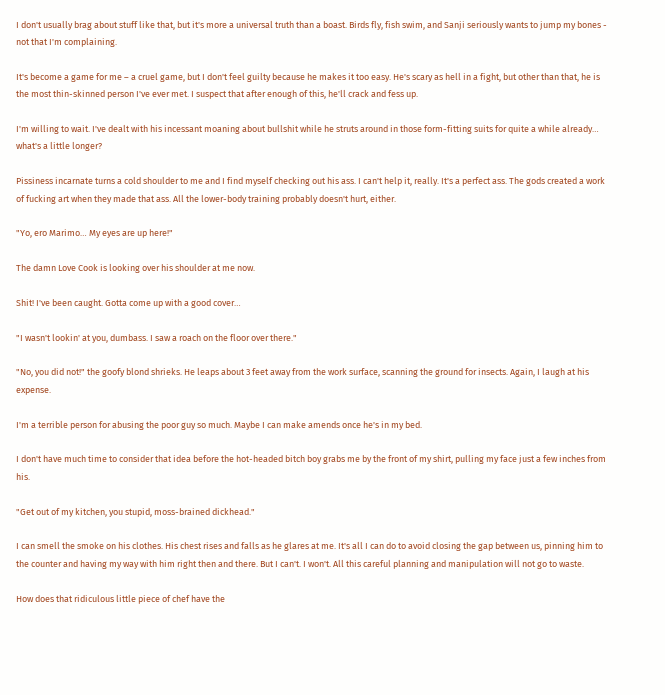I don't usually brag about stuff like that, but it's more a universal truth than a boast. Birds fly, fish swim, and Sanji seriously wants to jump my bones - not that I'm complaining.

It's become a game for me – a cruel game, but I don't feel guilty because he makes it too easy. He's scary as hell in a fight, but other than that, he is the most thin-skinned person I've ever met. I suspect that after enough of this, he'll crack and fess up.

I'm willing to wait. I've dealt with his incessant moaning about bullshit while he struts around in those form-fitting suits for quite a while already… what's a little longer?

Pissiness incarnate turns a cold shoulder to me and I find myself checking out his ass. I can't help it, really. It's a perfect ass. The gods created a work of fucking art when they made that ass. All the lower-body training probably doesn't hurt, either.

"Yo, ero Marimo… My eyes are up here!"

The damn Love Cook is looking over his shoulder at me now.

Shit! I've been caught. Gotta come up with a good cover…

"I wasn't lookin' at you, dumbass. I saw a roach on the floor over there."

"No, you did not!" the goofy blond shrieks. He leaps about 3 feet away from the work surface, scanning the ground for insects. Again, I laugh at his expense.

I'm a terrible person for abusing the poor guy so much. Maybe I can make amends once he's in my bed.

I don't have much time to consider that idea before the hot-headed bitch boy grabs me by the front of my shirt, pulling my face just a few inches from his.

"Get out of my kitchen, you stupid, moss-brained dickhead."

I can smell the smoke on his clothes. His chest rises and falls as he glares at me. It's all I can do to avoid closing the gap between us, pinning him to the counter and having my way with him right then and there. But I can't. I won't. All this careful planning and manipulation will not go to waste.

How does that ridiculous little piece of chef have the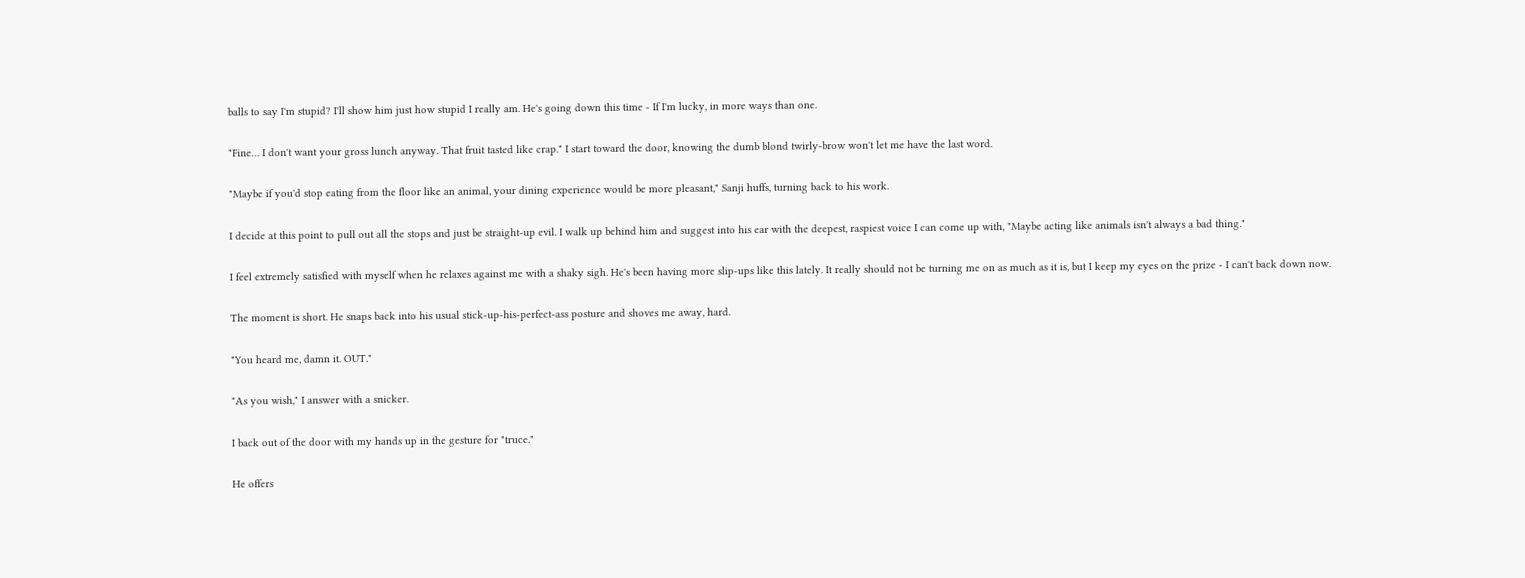balls to say I'm stupid? I'll show him just how stupid I really am. He's going down this time - If I'm lucky, in more ways than one.

"Fine… I don't want your gross lunch anyway. That fruit tasted like crap." I start toward the door, knowing the dumb blond twirly-brow won't let me have the last word.

"Maybe if you'd stop eating from the floor like an animal, your dining experience would be more pleasant," Sanji huffs, turning back to his work.

I decide at this point to pull out all the stops and just be straight-up evil. I walk up behind him and suggest into his ear with the deepest, raspiest voice I can come up with, "Maybe acting like animals isn't always a bad thing."

I feel extremely satisfied with myself when he relaxes against me with a shaky sigh. He's been having more slip-ups like this lately. It really should not be turning me on as much as it is, but I keep my eyes on the prize - I can't back down now.

The moment is short. He snaps back into his usual stick-up-his-perfect-ass posture and shoves me away, hard.

"You heard me, damn it. OUT."

"As you wish," I answer with a snicker.

I back out of the door with my hands up in the gesture for "truce."

He offers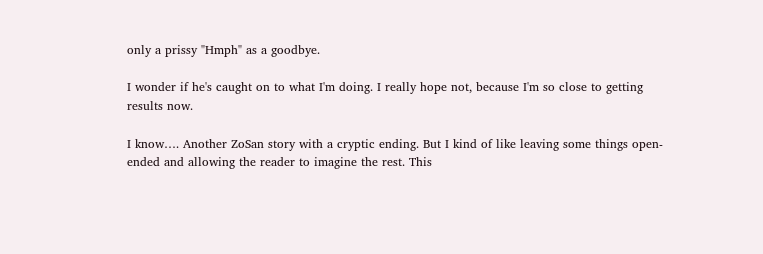only a prissy "Hmph" as a goodbye.

I wonder if he's caught on to what I'm doing. I really hope not, because I'm so close to getting results now.

I know…. Another ZoSan story with a cryptic ending. But I kind of like leaving some things open-ended and allowing the reader to imagine the rest. This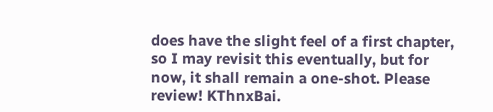does have the slight feel of a first chapter, so I may revisit this eventually, but for now, it shall remain a one-shot. Please review! KThnxBai.